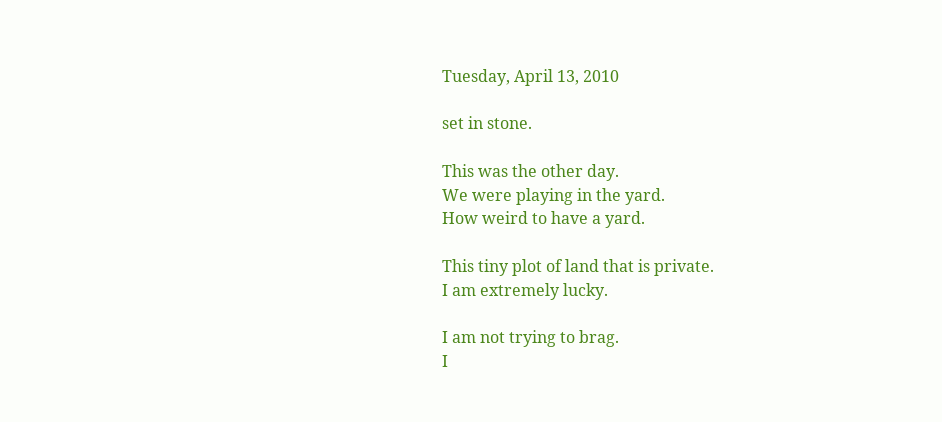Tuesday, April 13, 2010

set in stone.

This was the other day.
We were playing in the yard.
How weird to have a yard.

This tiny plot of land that is private.
I am extremely lucky.

I am not trying to brag.
I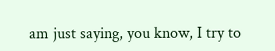am just saying, you know, I try to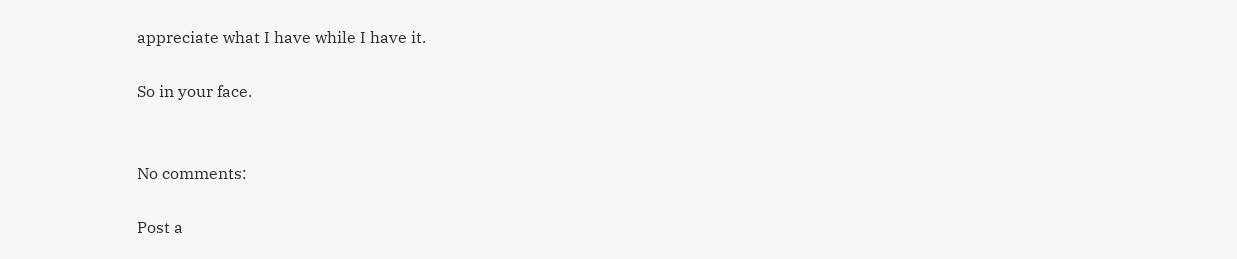appreciate what I have while I have it.

So in your face.


No comments:

Post a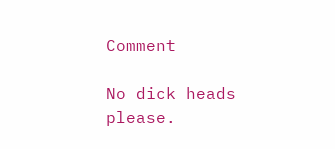Comment

No dick heads please.